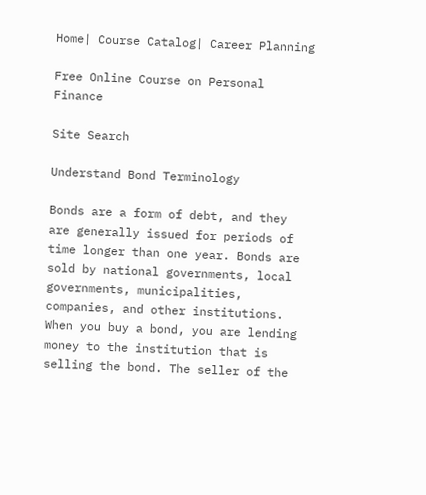Home| Course Catalog| Career Planning

Free Online Course on Personal Finance

Site Search

Understand Bond Terminology

Bonds are a form of debt, and they are generally issued for periods of time longer than one year. Bonds are sold by national governments, local governments, municipalities, companies, and other institutions. When you buy a bond, you are lending money to the institution that is selling the bond. The seller of the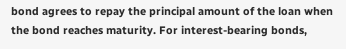bond agrees to repay the principal amount of the loan when the bond reaches maturity. For interest-bearing bonds,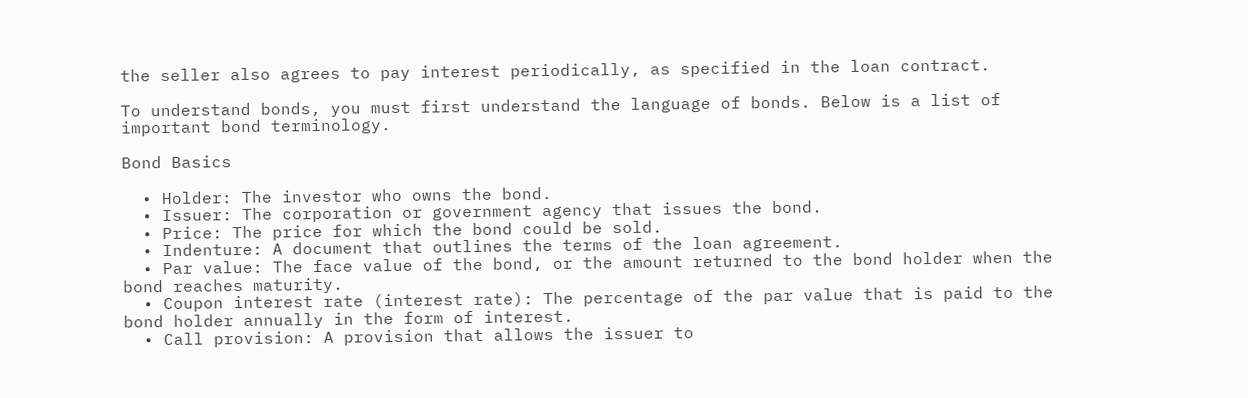the seller also agrees to pay interest periodically, as specified in the loan contract.

To understand bonds, you must first understand the language of bonds. Below is a list of important bond terminology.

Bond Basics

  • Holder: The investor who owns the bond.
  • Issuer: The corporation or government agency that issues the bond.
  • Price: The price for which the bond could be sold.
  • Indenture: A document that outlines the terms of the loan agreement.
  • Par value: The face value of the bond, or the amount returned to the bond holder when the bond reaches maturity.
  • Coupon interest rate (interest rate): The percentage of the par value that is paid to the bond holder annually in the form of interest.
  • Call provision: A provision that allows the issuer to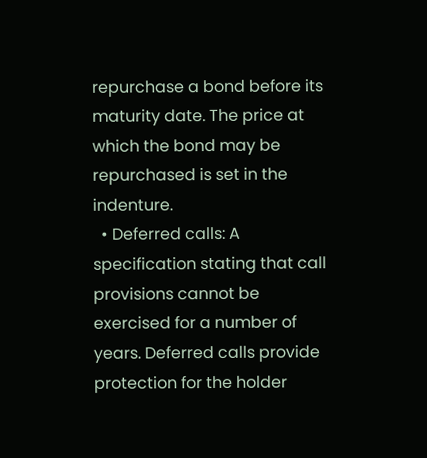repurchase a bond before its maturity date. The price at which the bond may be repurchased is set in the indenture.
  • Deferred calls: A specification stating that call provisions cannot be exercised for a number of years. Deferred calls provide protection for the holder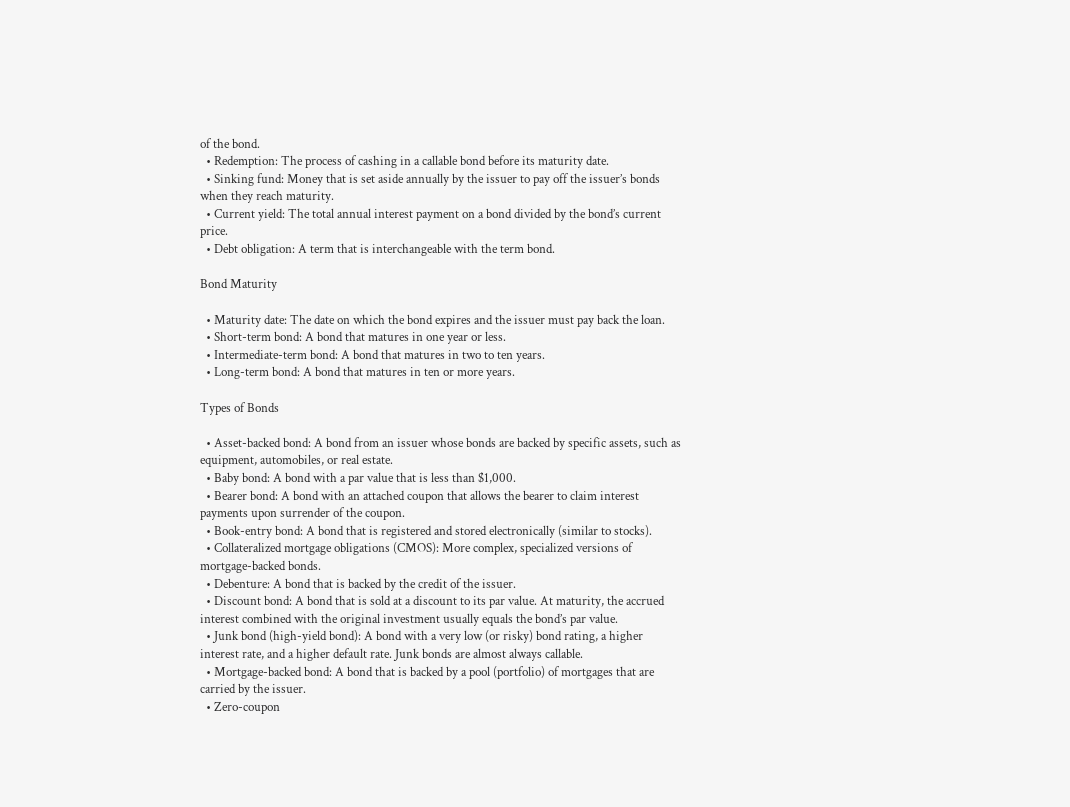of the bond.
  • Redemption: The process of cashing in a callable bond before its maturity date.
  • Sinking fund: Money that is set aside annually by the issuer to pay off the issuer’s bonds when they reach maturity.
  • Current yield: The total annual interest payment on a bond divided by the bond’s current price.
  • Debt obligation: A term that is interchangeable with the term bond.

Bond Maturity

  • Maturity date: The date on which the bond expires and the issuer must pay back the loan.
  • Short-term bond: A bond that matures in one year or less.
  • Intermediate-term bond: A bond that matures in two to ten years.
  • Long-term bond: A bond that matures in ten or more years.

Types of Bonds

  • Asset-backed bond: A bond from an issuer whose bonds are backed by specific assets, such as equipment, automobiles, or real estate.
  • Baby bond: A bond with a par value that is less than $1,000.
  • Bearer bond: A bond with an attached coupon that allows the bearer to claim interest payments upon surrender of the coupon.
  • Book-entry bond: A bond that is registered and stored electronically (similar to stocks).
  • Collateralized mortgage obligations (CMOS): More complex, specialized versions of mortgage-backed bonds.
  • Debenture: A bond that is backed by the credit of the issuer.
  • Discount bond: A bond that is sold at a discount to its par value. At maturity, the accrued interest combined with the original investment usually equals the bond’s par value.
  • Junk bond (high-yield bond): A bond with a very low (or risky) bond rating, a higher interest rate, and a higher default rate. Junk bonds are almost always callable.
  • Mortgage-backed bond: A bond that is backed by a pool (portfolio) of mortgages that are carried by the issuer.
  • Zero-coupon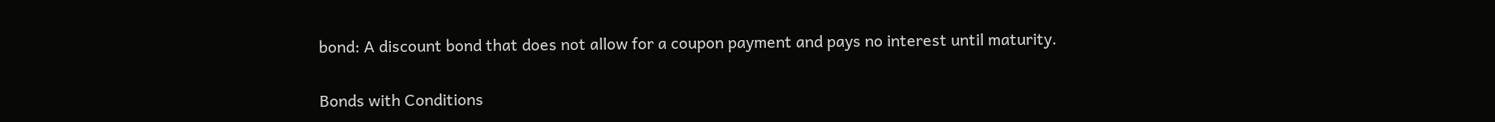bond: A discount bond that does not allow for a coupon payment and pays no interest until maturity.

Bonds with Conditions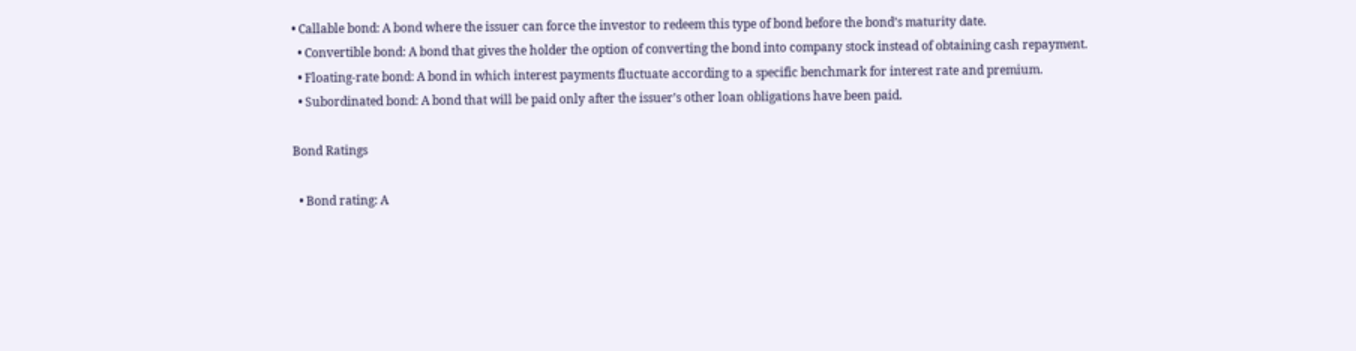• Callable bond: A bond where the issuer can force the investor to redeem this type of bond before the bond’s maturity date.
  • Convertible bond: A bond that gives the holder the option of converting the bond into company stock instead of obtaining cash repayment.
  • Floating-rate bond: A bond in which interest payments fluctuate according to a specific benchmark for interest rate and premium.
  • Subordinated bond: A bond that will be paid only after the issuer’s other loan obligations have been paid.

Bond Ratings

  • Bond rating: A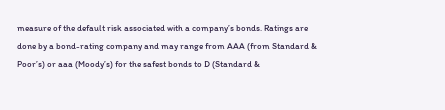measure of the default risk associated with a company’s bonds. Ratings are done by a bond-rating company and may range from AAA (from Standard & Poor’s) or aaa (Moody’s) for the safest bonds to D (Standard &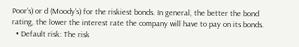Poor’s) or d (Moody’s) for the riskiest bonds. In general, the better the bond rating, the lower the interest rate the company will have to pay on its bonds.
  • Default risk: The risk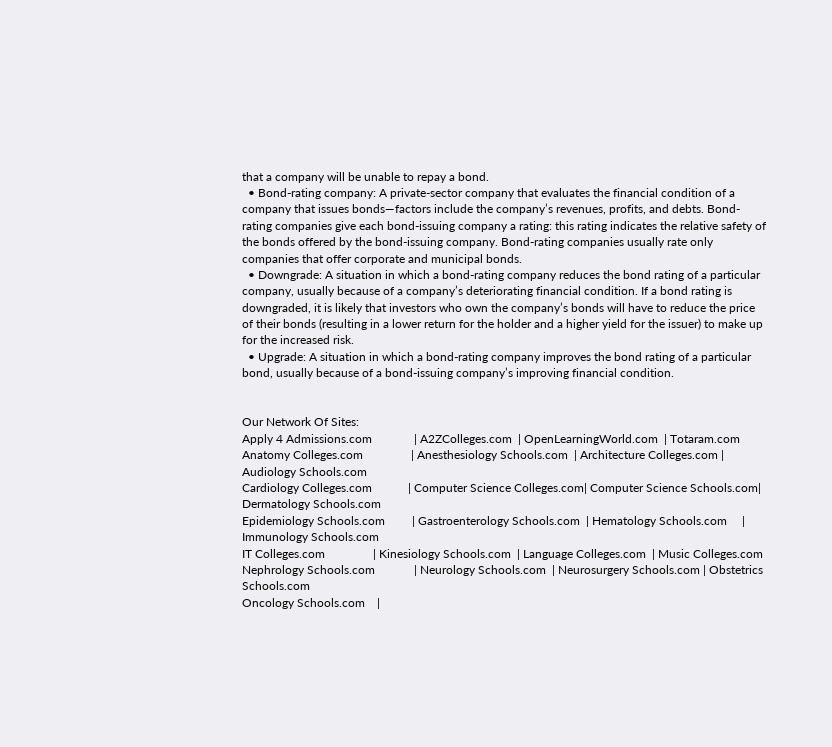that a company will be unable to repay a bond.
  • Bond-rating company: A private-sector company that evaluates the financial condition of a company that issues bonds—factors include the company’s revenues, profits, and debts. Bond-rating companies give each bond-issuing company a rating: this rating indicates the relative safety of the bonds offered by the bond-issuing company. Bond-rating companies usually rate only companies that offer corporate and municipal bonds.
  • Downgrade: A situation in which a bond-rating company reduces the bond rating of a particular company, usually because of a company’s deteriorating financial condition. If a bond rating is downgraded, it is likely that investors who own the company’s bonds will have to reduce the price of their bonds (resulting in a lower return for the holder and a higher yield for the issuer) to make up for the increased risk.
  • Upgrade: A situation in which a bond-rating company improves the bond rating of a particular bond, usually because of a bond-issuing company’s improving financial condition.


Our Network Of Sites:
Apply 4 Admissions.com              | A2ZColleges.com  | OpenLearningWorld.com  | Totaram.com
Anatomy Colleges.com                | Anesthesiology Schools.com  | Architecture Colleges.com | Audiology Schools.com
Cardiology Colleges.com            | Computer Science Colleges.com| Computer Science Schools.com| Dermatology Schools.com
Epidemiology Schools.com         | Gastroenterology Schools.com  | Hematology Schools.com     | Immunology Schools.com
IT Colleges.com                | Kinesiology Schools.com  | Language Colleges.com  | Music Colleges.com
Nephrology Schools.com             | Neurology Schools.com  | Neurosurgery Schools.com | Obstetrics Schools.com
Oncology Schools.com    |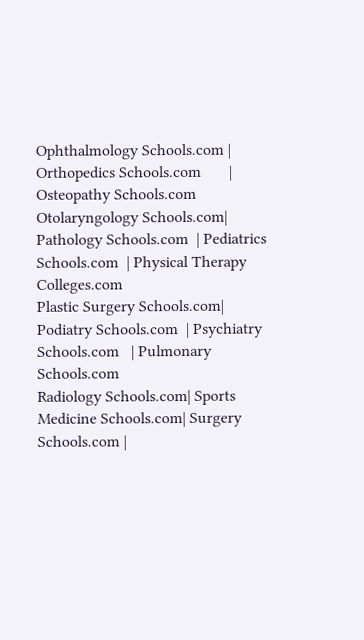Ophthalmology Schools.com | Orthopedics Schools.com       | Osteopathy Schools.com
Otolaryngology Schools.com| Pathology Schools.com  | Pediatrics Schools.com  | Physical Therapy Colleges.com
Plastic Surgery Schools.com| Podiatry Schools.com  | Psychiatry Schools.com   | Pulmonary Schools.com
Radiology Schools.com| Sports Medicine Schools.com| Surgery Schools.com |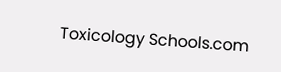Toxicology Schools.com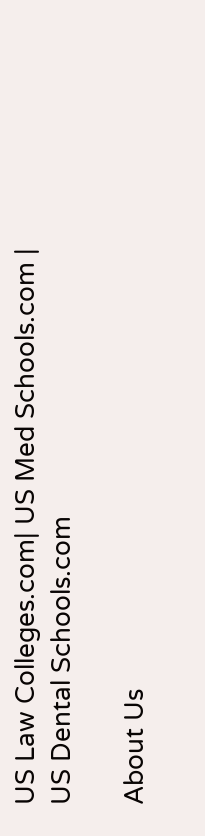US Law Colleges.com| US Med Schools.com | US Dental Schools.com

About Us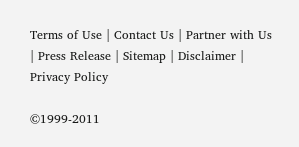Terms of Use | Contact Us | Partner with Us | Press Release | Sitemap | Disclaimer | Privacy Policy

©1999-2011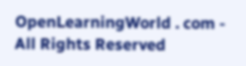OpenLearningWorld . com - All Rights Reserved